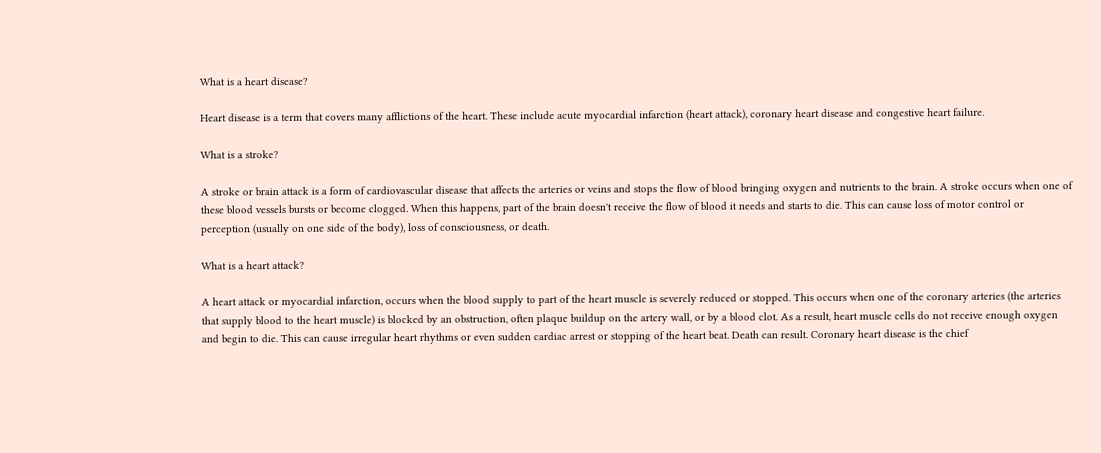What is a heart disease?

Heart disease is a term that covers many afflictions of the heart. These include acute myocardial infarction (heart attack), coronary heart disease and congestive heart failure.

What is a stroke?

A stroke or brain attack is a form of cardiovascular disease that affects the arteries or veins and stops the flow of blood bringing oxygen and nutrients to the brain. A stroke occurs when one of these blood vessels bursts or become clogged. When this happens, part of the brain doesn't receive the flow of blood it needs and starts to die. This can cause loss of motor control or perception (usually on one side of the body), loss of consciousness, or death.

What is a heart attack?

A heart attack or myocardial infarction, occurs when the blood supply to part of the heart muscle is severely reduced or stopped. This occurs when one of the coronary arteries (the arteries that supply blood to the heart muscle) is blocked by an obstruction, often plaque buildup on the artery wall, or by a blood clot. As a result, heart muscle cells do not receive enough oxygen and begin to die. This can cause irregular heart rhythms or even sudden cardiac arrest or stopping of the heart beat. Death can result. Coronary heart disease is the chief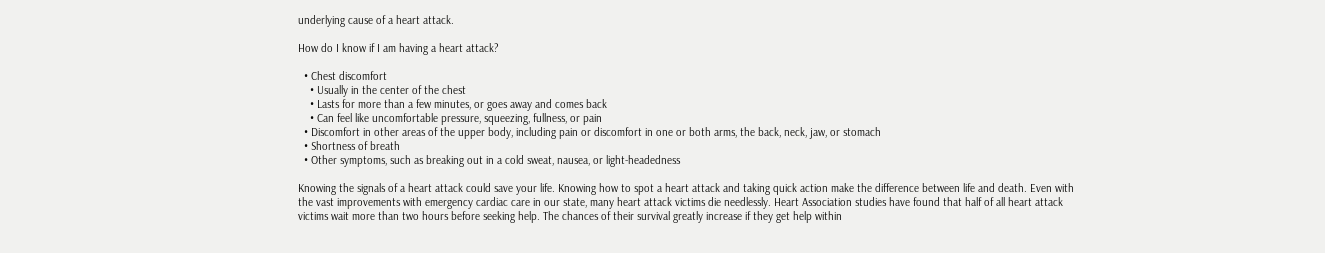underlying cause of a heart attack.

How do I know if I am having a heart attack?

  • Chest discomfort
    • Usually in the center of the chest
    • Lasts for more than a few minutes, or goes away and comes back
    • Can feel like uncomfortable pressure, squeezing, fullness, or pain
  • Discomfort in other areas of the upper body, including pain or discomfort in one or both arms, the back, neck, jaw, or stomach
  • Shortness of breath
  • Other symptoms, such as breaking out in a cold sweat, nausea, or light-headedness

Knowing the signals of a heart attack could save your life. Knowing how to spot a heart attack and taking quick action make the difference between life and death. Even with the vast improvements with emergency cardiac care in our state, many heart attack victims die needlessly. Heart Association studies have found that half of all heart attack victims wait more than two hours before seeking help. The chances of their survival greatly increase if they get help within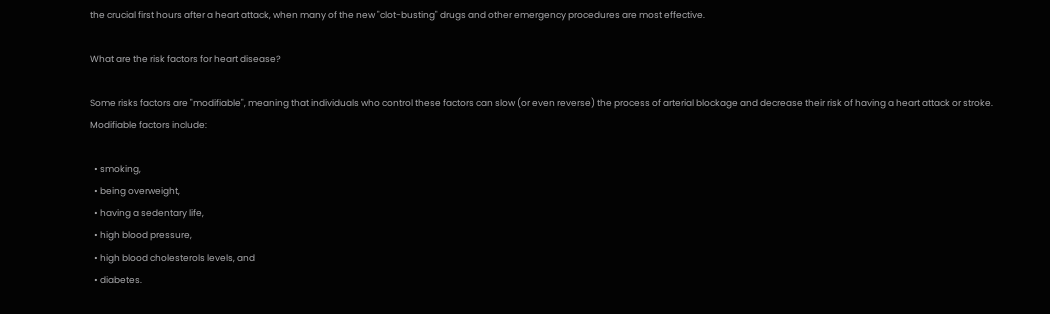the crucial first hours after a heart attack, when many of the new "clot-busting" drugs and other emergency procedures are most effective.

What are the risk factors for heart disease?

Some risks factors are "modifiable", meaning that individuals who control these factors can slow (or even reverse) the process of arterial blockage and decrease their risk of having a heart attack or stroke. Modifiable factors include:

  • smoking,
  • being overweight,
  • having a sedentary life,
  • high blood pressure,
  • high blood cholesterols levels, and
  • diabetes.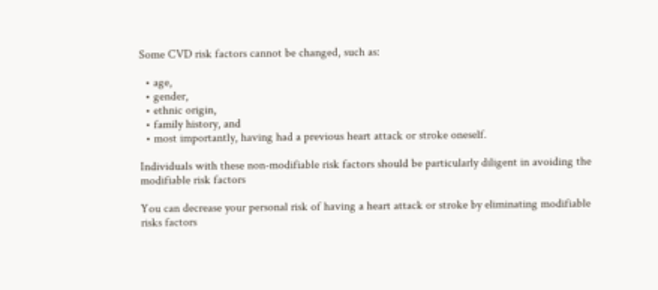Some CVD risk factors cannot be changed, such as:

  • age,
  • gender,
  • ethnic origin,
  • family history, and
  • most importantly, having had a previous heart attack or stroke oneself.

Individuals with these non-modifiable risk factors should be particularly diligent in avoiding the modifiable risk factors

You can decrease your personal risk of having a heart attack or stroke by eliminating modifiable risks factors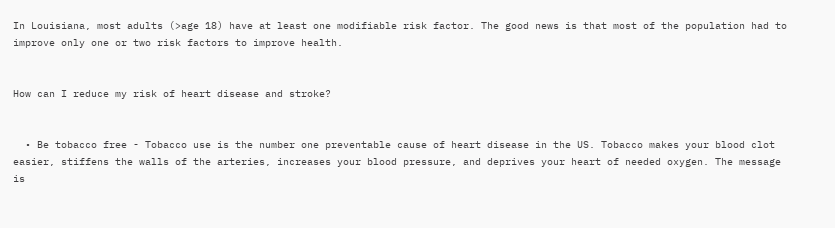In Louisiana, most adults (>age 18) have at least one modifiable risk factor. The good news is that most of the population had to improve only one or two risk factors to improve health.


How can I reduce my risk of heart disease and stroke?


  • Be tobacco free - Tobacco use is the number one preventable cause of heart disease in the US. Tobacco makes your blood clot easier, stiffens the walls of the arteries, increases your blood pressure, and deprives your heart of needed oxygen. The message is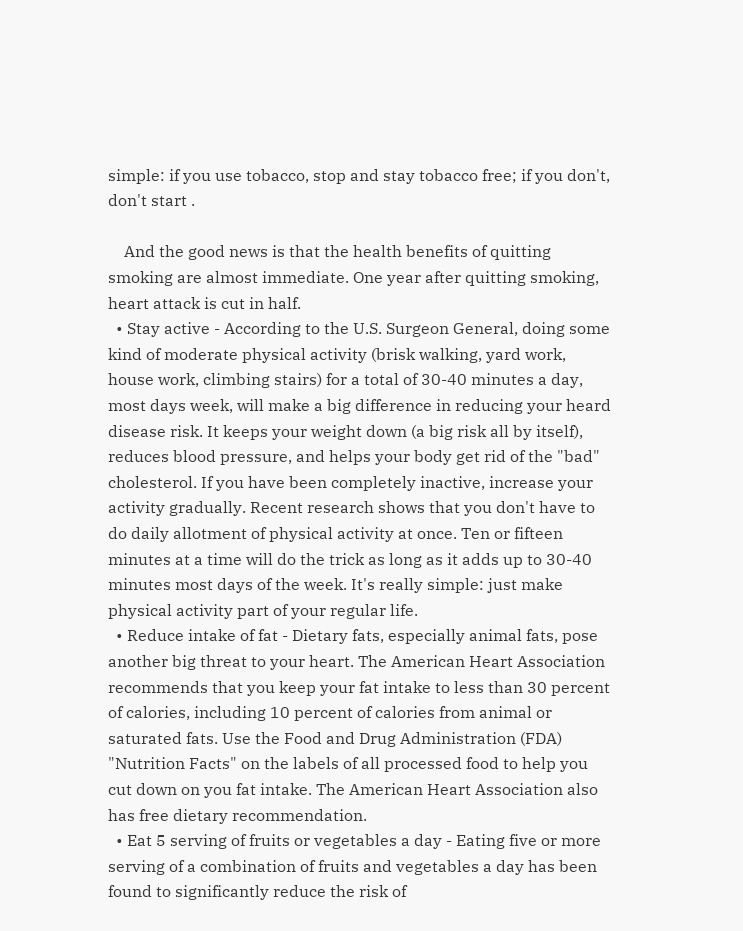simple: if you use tobacco, stop and stay tobacco free; if you don't, don't start .

    And the good news is that the health benefits of quitting smoking are almost immediate. One year after quitting smoking, heart attack is cut in half.
  • Stay active - According to the U.S. Surgeon General, doing some kind of moderate physical activity (brisk walking, yard work, house work, climbing stairs) for a total of 30-40 minutes a day, most days week, will make a big difference in reducing your heard disease risk. It keeps your weight down (a big risk all by itself), reduces blood pressure, and helps your body get rid of the "bad" cholesterol. If you have been completely inactive, increase your activity gradually. Recent research shows that you don't have to do daily allotment of physical activity at once. Ten or fifteen minutes at a time will do the trick as long as it adds up to 30-40 minutes most days of the week. It's really simple: just make physical activity part of your regular life.
  • Reduce intake of fat - Dietary fats, especially animal fats, pose another big threat to your heart. The American Heart Association recommends that you keep your fat intake to less than 30 percent of calories, including 10 percent of calories from animal or saturated fats. Use the Food and Drug Administration (FDA) "Nutrition Facts" on the labels of all processed food to help you cut down on you fat intake. The American Heart Association also has free dietary recommendation.
  • Eat 5 serving of fruits or vegetables a day - Eating five or more serving of a combination of fruits and vegetables a day has been found to significantly reduce the risk of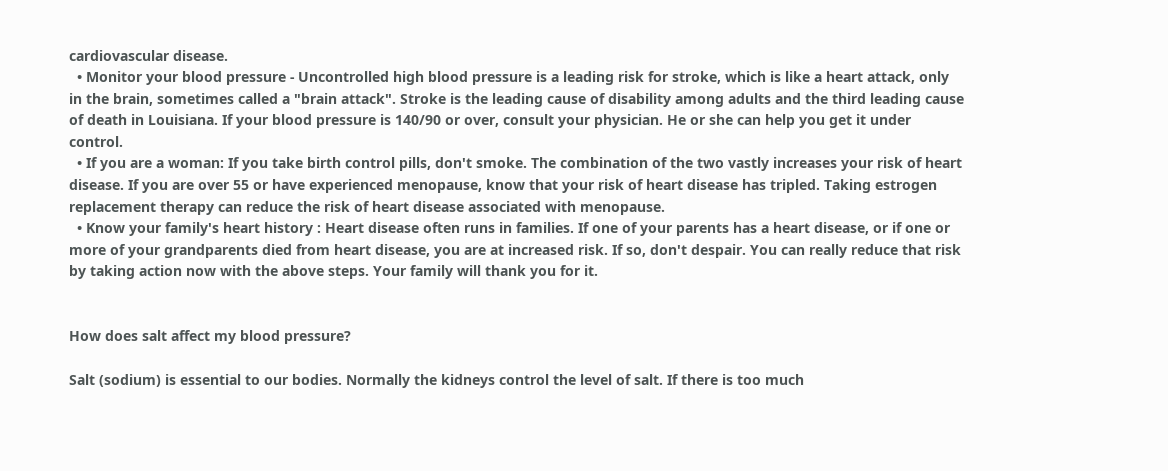cardiovascular disease.
  • Monitor your blood pressure - Uncontrolled high blood pressure is a leading risk for stroke, which is like a heart attack, only in the brain, sometimes called a "brain attack". Stroke is the leading cause of disability among adults and the third leading cause of death in Louisiana. If your blood pressure is 140/90 or over, consult your physician. He or she can help you get it under control.
  • If you are a woman: If you take birth control pills, don't smoke. The combination of the two vastly increases your risk of heart disease. If you are over 55 or have experienced menopause, know that your risk of heart disease has tripled. Taking estrogen replacement therapy can reduce the risk of heart disease associated with menopause.
  • Know your family's heart history : Heart disease often runs in families. If one of your parents has a heart disease, or if one or more of your grandparents died from heart disease, you are at increased risk. If so, don't despair. You can really reduce that risk by taking action now with the above steps. Your family will thank you for it.


How does salt affect my blood pressure?

Salt (sodium) is essential to our bodies. Normally the kidneys control the level of salt. If there is too much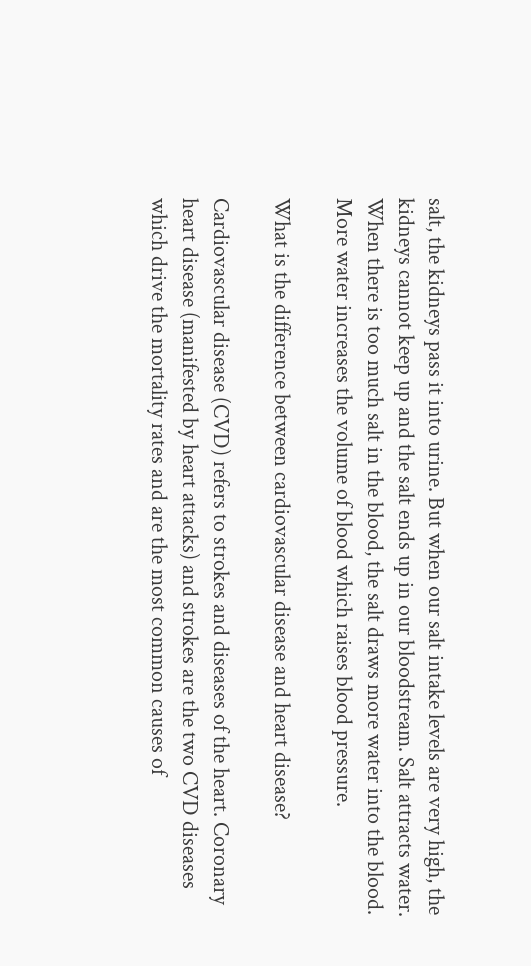salt, the kidneys pass it into urine. But when our salt intake levels are very high, the kidneys cannot keep up and the salt ends up in our bloodstream. Salt attracts water. When there is too much salt in the blood, the salt draws more water into the blood. More water increases the volume of blood which raises blood pressure.

What is the difference between cardiovascular disease and heart disease?

Cardiovascular disease (CVD) refers to strokes and diseases of the heart. Coronary heart disease (manifested by heart attacks) and strokes are the two CVD diseases which drive the mortality rates and are the most common causes of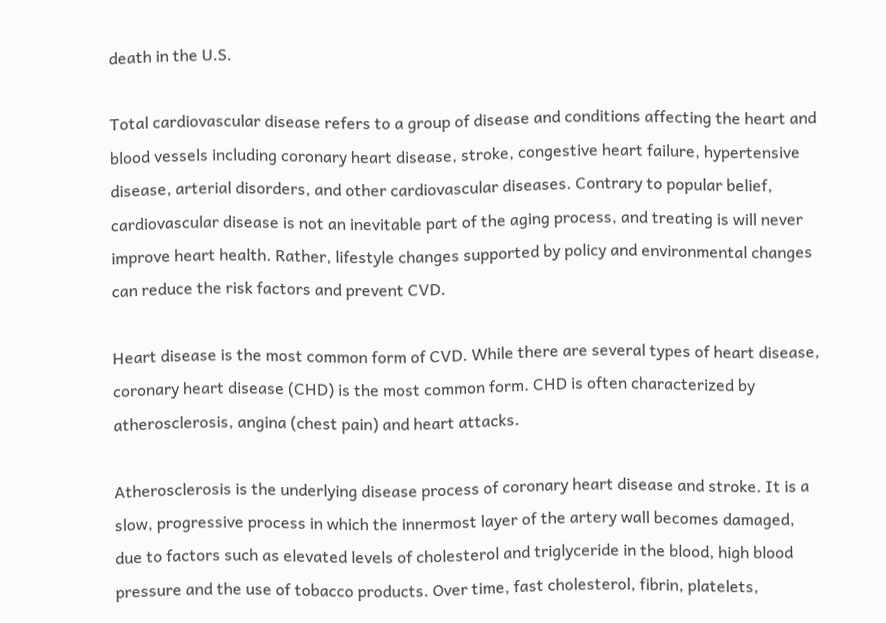death in the U.S.

Total cardiovascular disease refers to a group of disease and conditions affecting the heart and blood vessels including coronary heart disease, stroke, congestive heart failure, hypertensive disease, arterial disorders, and other cardiovascular diseases. Contrary to popular belief, cardiovascular disease is not an inevitable part of the aging process, and treating is will never improve heart health. Rather, lifestyle changes supported by policy and environmental changes can reduce the risk factors and prevent CVD.

Heart disease is the most common form of CVD. While there are several types of heart disease, coronary heart disease (CHD) is the most common form. CHD is often characterized by atherosclerosis, angina (chest pain) and heart attacks.

Atherosclerosis is the underlying disease process of coronary heart disease and stroke. It is a slow, progressive process in which the innermost layer of the artery wall becomes damaged, due to factors such as elevated levels of cholesterol and triglyceride in the blood, high blood pressure and the use of tobacco products. Over time, fast cholesterol, fibrin, platelets,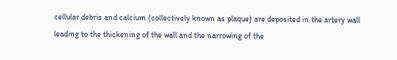cellular debris and calcium (collectively known as plaque) are deposited in the artery wall leading to the thickening of the wall and the narrowing of the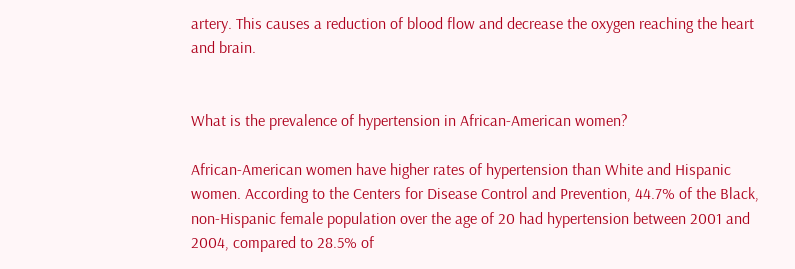artery. This causes a reduction of blood flow and decrease the oxygen reaching the heart and brain.


What is the prevalence of hypertension in African-American women?

African-American women have higher rates of hypertension than White and Hispanic women. According to the Centers for Disease Control and Prevention, 44.7% of the Black, non-Hispanic female population over the age of 20 had hypertension between 2001 and 2004, compared to 28.5% of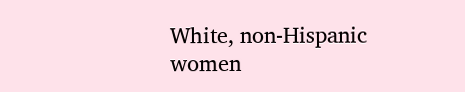White, non-Hispanic women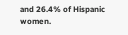and 26.4% of Hispanic women.